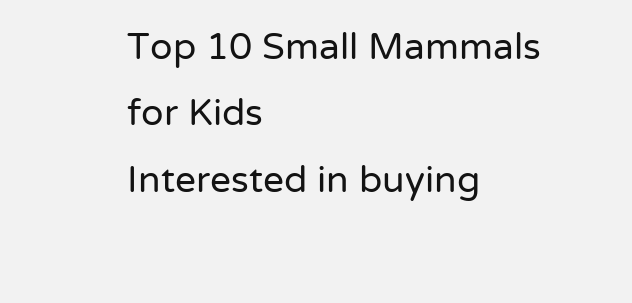Top 10 Small Mammals for Kids
Interested in buying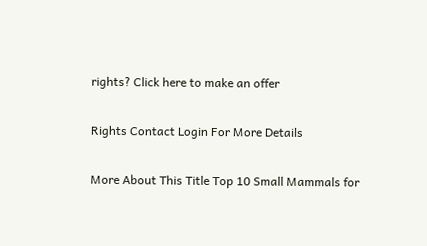rights? Click here to make an offer

Rights Contact Login For More Details

More About This Title Top 10 Small Mammals for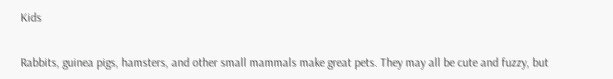Kids


Rabbits, guinea pigs, hamsters, and other small mammals make great pets. They may all be cute and fuzzy, but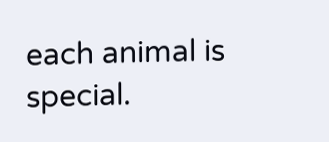each animal is special.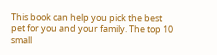This book can help you pick the best pet for you and your family. The top 10 small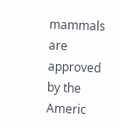mammals are approved by the Americ